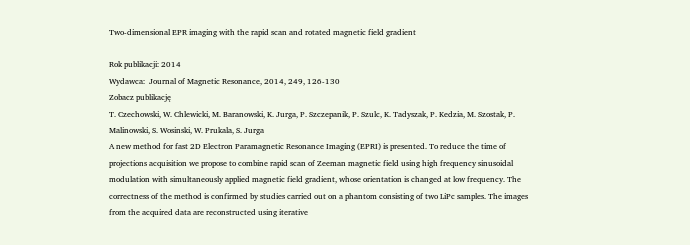Two-dimensional EPR imaging with the rapid scan and rotated magnetic field gradient

Rok publikacji: 2014
Wydawca:  Journal of Magnetic Resonance, 2014, 249, 126-130
Zobacz publikację
T. Czechowski, W. Chlewicki, M. Baranowski, K. Jurga, P. Szczepanik, P. Szulc, K. Tadyszak, P. Kedzia, M. Szostak, P. Malinowski, S. Wosinski, W. Prukala, S. Jurga
A new method for fast 2D Electron Paramagnetic Resonance Imaging (EPRI) is presented. To reduce the time of projections acquisition we propose to combine rapid scan of Zeeman magnetic field using high frequency sinusoidal modulation with simultaneously applied magnetic field gradient, whose orientation is changed at low frequency. The correctness of the method is confirmed by studies carried out on a phantom consisting of two LiPc samples. The images from the acquired data are reconstructed using iterative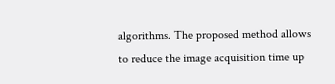algorithms. The proposed method allows to reduce the image acquisition time up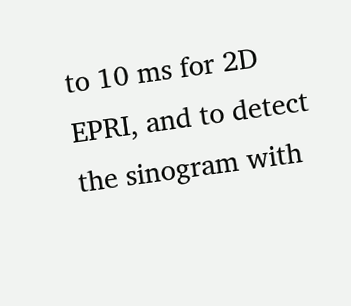to 10 ms for 2D EPRI, and to detect the sinogram with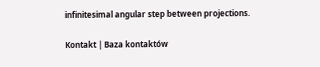infinitesimal angular step between projections.

Kontakt | Baza kontaktów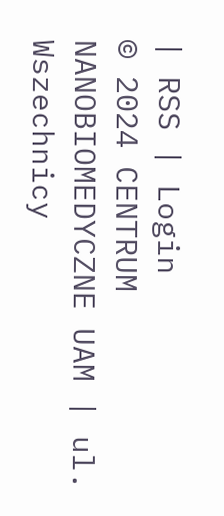| RSS | Login
© 2024 CENTRUM NANOBIOMEDYCZNE UAM | ul. Wszechnicy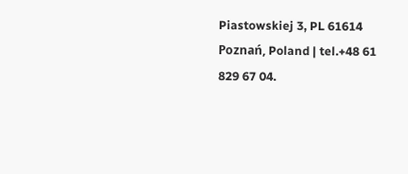Piastowskiej 3, PL 61614 Poznań, Poland | tel.+48 61 829 67 04.